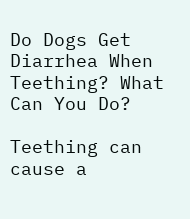Do Dogs Get Diarrhea When Teething? What Can You Do?

Teething can cause a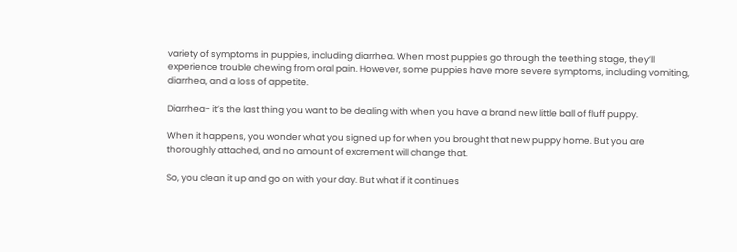variety of symptoms in puppies, including diarrhea. When most puppies go through the teething stage, they’ll experience trouble chewing from oral pain. However, some puppies have more severe symptoms, including vomiting, diarrhea, and a loss of appetite.

Diarrhea- it’s the last thing you want to be dealing with when you have a brand new little ball of fluff puppy.

When it happens, you wonder what you signed up for when you brought that new puppy home. But you are thoroughly attached, and no amount of excrement will change that.

So, you clean it up and go on with your day. But what if it continues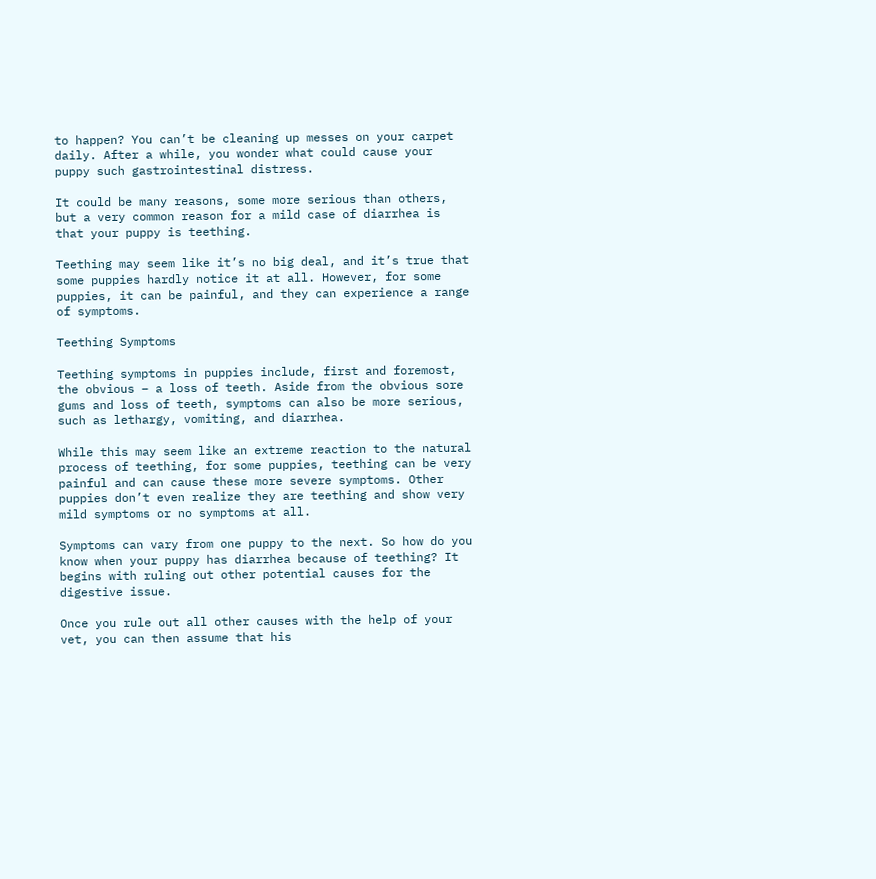to happen? You can’t be cleaning up messes on your carpet daily. After a while, you wonder what could cause your puppy such gastrointestinal distress.

It could be many reasons, some more serious than others, but a very common reason for a mild case of diarrhea is that your puppy is teething.

Teething may seem like it’s no big deal, and it’s true that some puppies hardly notice it at all. However, for some puppies, it can be painful, and they can experience a range of symptoms.

Teething Symptoms

Teething symptoms in puppies include, first and foremost, the obvious – a loss of teeth. Aside from the obvious sore gums and loss of teeth, symptoms can also be more serious, such as lethargy, vomiting, and diarrhea.

While this may seem like an extreme reaction to the natural process of teething, for some puppies, teething can be very painful and can cause these more severe symptoms. Other puppies don’t even realize they are teething and show very mild symptoms or no symptoms at all.

Symptoms can vary from one puppy to the next. So how do you know when your puppy has diarrhea because of teething? It begins with ruling out other potential causes for the digestive issue.

Once you rule out all other causes with the help of your vet, you can then assume that his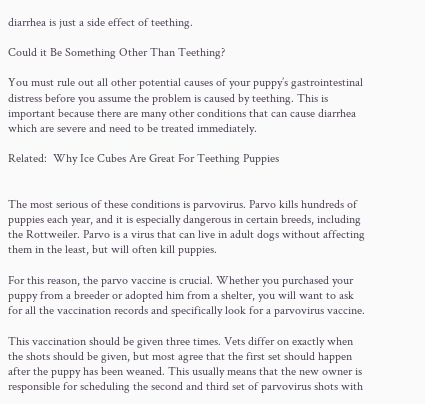diarrhea is just a side effect of teething.

Could it Be Something Other Than Teething?

You must rule out all other potential causes of your puppy’s gastrointestinal distress before you assume the problem is caused by teething. This is important because there are many other conditions that can cause diarrhea which are severe and need to be treated immediately.

Related:  Why Ice Cubes Are Great For Teething Puppies


The most serious of these conditions is parvovirus. Parvo kills hundreds of puppies each year, and it is especially dangerous in certain breeds, including the Rottweiler. Parvo is a virus that can live in adult dogs without affecting them in the least, but will often kill puppies.

For this reason, the parvo vaccine is crucial. Whether you purchased your puppy from a breeder or adopted him from a shelter, you will want to ask for all the vaccination records and specifically look for a parvovirus vaccine.

This vaccination should be given three times. Vets differ on exactly when the shots should be given, but most agree that the first set should happen after the puppy has been weaned. This usually means that the new owner is responsible for scheduling the second and third set of parvovirus shots with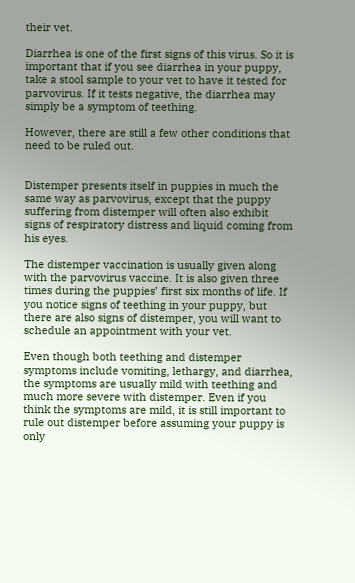their vet.

Diarrhea is one of the first signs of this virus. So it is important that if you see diarrhea in your puppy, take a stool sample to your vet to have it tested for parvovirus. If it tests negative, the diarrhea may simply be a symptom of teething.

However, there are still a few other conditions that need to be ruled out.


Distemper presents itself in puppies in much the same way as parvovirus, except that the puppy suffering from distemper will often also exhibit signs of respiratory distress and liquid coming from his eyes.

The distemper vaccination is usually given along with the parvovirus vaccine. It is also given three times during the puppies’ first six months of life. If you notice signs of teething in your puppy, but there are also signs of distemper, you will want to schedule an appointment with your vet.

Even though both teething and distemper symptoms include vomiting, lethargy, and diarrhea, the symptoms are usually mild with teething and much more severe with distemper. Even if you think the symptoms are mild, it is still important to rule out distemper before assuming your puppy is only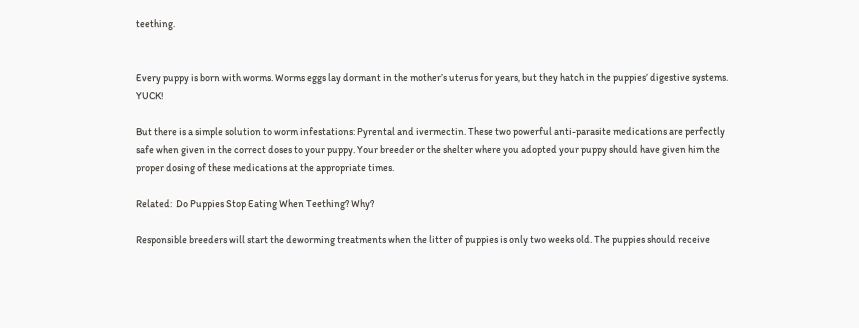teething.


Every puppy is born with worms. Worms eggs lay dormant in the mother’s uterus for years, but they hatch in the puppies’ digestive systems. YUCK!

But there is a simple solution to worm infestations: Pyrental and ivermectin. These two powerful anti-parasite medications are perfectly safe when given in the correct doses to your puppy. Your breeder or the shelter where you adopted your puppy should have given him the proper dosing of these medications at the appropriate times.

Related:  Do Puppies Stop Eating When Teething? Why?

Responsible breeders will start the deworming treatments when the litter of puppies is only two weeks old. The puppies should receive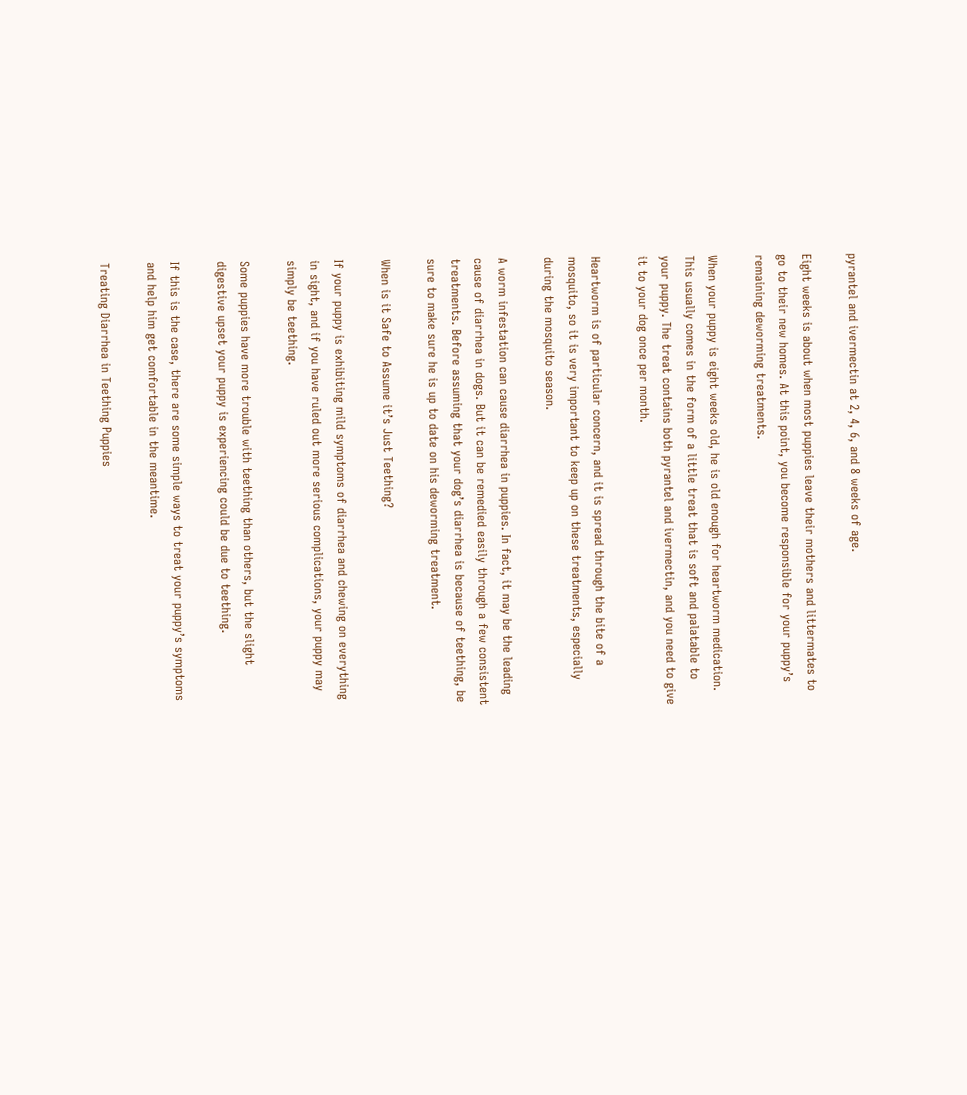pyrantel and ivermectin at 2, 4, 6, and 8 weeks of age.

Eight weeks is about when most puppies leave their mothers and littermates to go to their new homes. At this point, you become responsible for your puppy’s remaining deworming treatments.

When your puppy is eight weeks old, he is old enough for heartworm medication. This usually comes in the form of a little treat that is soft and palatable to your puppy. The treat contains both pyrantel and ivermectin, and you need to give it to your dog once per month.

Heartworm is of particular concern, and it is spread through the bite of a mosquito, so it is very important to keep up on these treatments, especially during the mosquito season.

A worm infestation can cause diarrhea in puppies. In fact, it may be the leading cause of diarrhea in dogs. But it can be remedied easily through a few consistent treatments. Before assuming that your dog’s diarrhea is because of teething, be sure to make sure he is up to date on his deworming treatment.

When is it Safe to Assume it’s Just Teething?

If your puppy is exhibiting mild symptoms of diarrhea and chewing on everything in sight, and if you have ruled out more serious complications, your puppy may simply be teething.

Some puppies have more trouble with teething than others, but the slight digestive upset your puppy is experiencing could be due to teething.

If this is the case, there are some simple ways to treat your puppy’s symptoms and help him get comfortable in the meantime.

Treating Diarrhea in Teething Puppies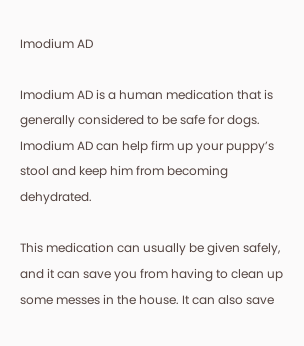Imodium AD

Imodium AD is a human medication that is generally considered to be safe for dogs. Imodium AD can help firm up your puppy’s stool and keep him from becoming dehydrated.

This medication can usually be given safely, and it can save you from having to clean up some messes in the house. It can also save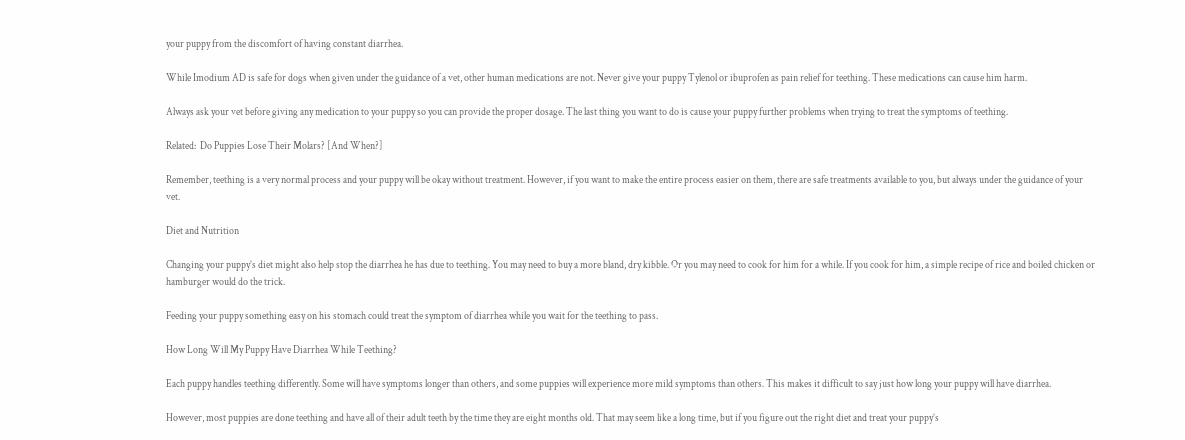your puppy from the discomfort of having constant diarrhea.

While Imodium AD is safe for dogs when given under the guidance of a vet, other human medications are not. Never give your puppy Tylenol or ibuprofen as pain relief for teething. These medications can cause him harm.

Always ask your vet before giving any medication to your puppy so you can provide the proper dosage. The last thing you want to do is cause your puppy further problems when trying to treat the symptoms of teething.

Related:  Do Puppies Lose Their Molars? [And When?]

Remember, teething is a very normal process and your puppy will be okay without treatment. However, if you want to make the entire process easier on them, there are safe treatments available to you, but always under the guidance of your vet.

Diet and Nutrition

Changing your puppy’s diet might also help stop the diarrhea he has due to teething. You may need to buy a more bland, dry kibble. Or you may need to cook for him for a while. If you cook for him, a simple recipe of rice and boiled chicken or hamburger would do the trick.

Feeding your puppy something easy on his stomach could treat the symptom of diarrhea while you wait for the teething to pass.

How Long Will My Puppy Have Diarrhea While Teething?

Each puppy handles teething differently. Some will have symptoms longer than others, and some puppies will experience more mild symptoms than others. This makes it difficult to say just how long your puppy will have diarrhea.

However, most puppies are done teething and have all of their adult teeth by the time they are eight months old. That may seem like a long time, but if you figure out the right diet and treat your puppy’s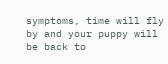symptoms, time will fly by and your puppy will be back to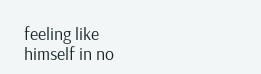feeling like himself in no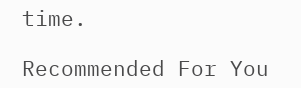time.

Recommended For You